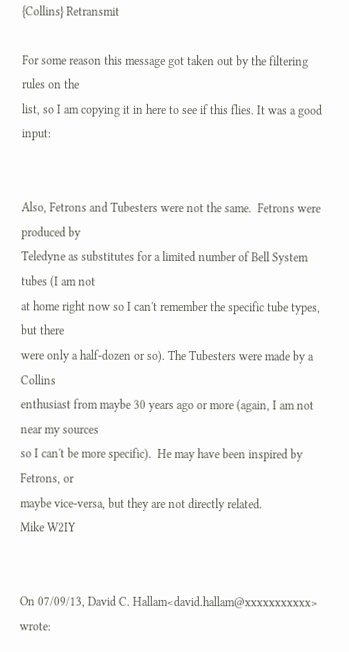{Collins} Retransmit

For some reason this message got taken out by the filtering rules on the
list, so I am copying it in here to see if this flies. It was a good input:


Also, Fetrons and Tubesters were not the same.  Fetrons were produced by
Teledyne as substitutes for a limited number of Bell System tubes (I am not
at home right now so I can't remember the specific tube types, but there
were only a half-dozen or so). The Tubesters were made by a Collins
enthusiast from maybe 30 years ago or more (again, I am not near my sources
so I can't be more specific).  He may have been inspired by Fetrons, or
maybe vice-versa, but they are not directly related.
Mike W2IY


On 07/09/13, David C. Hallam<david.hallam@xxxxxxxxxxx> wrote: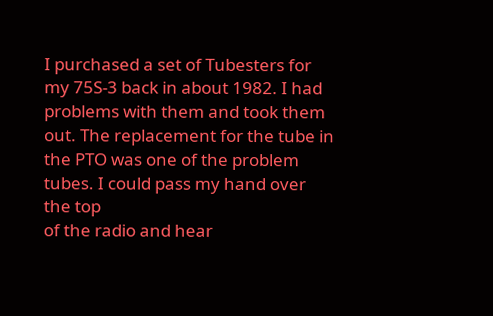I purchased a set of Tubesters for my 75S-3 back in about 1982. I had
problems with them and took them out. The replacement for the tube in
the PTO was one of the problem tubes. I could pass my hand over the top
of the radio and hear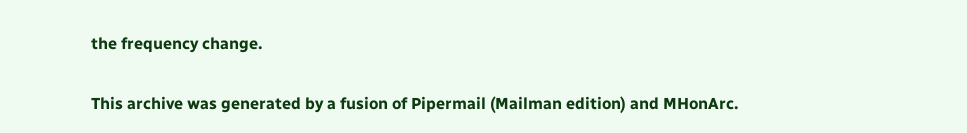the frequency change.


This archive was generated by a fusion of Pipermail (Mailman edition) and MHonArc.